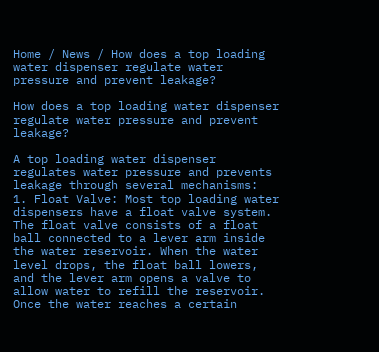Home / News / How does a top loading water dispenser regulate water pressure and prevent leakage?

How does a top loading water dispenser regulate water pressure and prevent leakage?

A top loading water dispenser regulates water pressure and prevents leakage through several mechanisms:
1. Float Valve: Most top loading water dispensers have a float valve system. The float valve consists of a float ball connected to a lever arm inside the water reservoir. When the water level drops, the float ball lowers, and the lever arm opens a valve to allow water to refill the reservoir. Once the water reaches a certain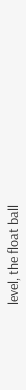level, the float ball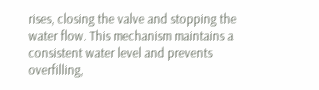rises, closing the valve and stopping the water flow. This mechanism maintains a consistent water level and prevents overfilling,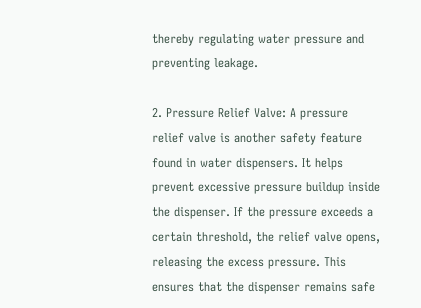thereby regulating water pressure and preventing leakage.

2. Pressure Relief Valve: A pressure relief valve is another safety feature found in water dispensers. It helps prevent excessive pressure buildup inside the dispenser. If the pressure exceeds a certain threshold, the relief valve opens, releasing the excess pressure. This ensures that the dispenser remains safe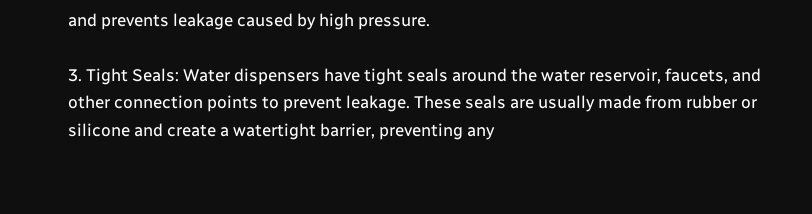and prevents leakage caused by high pressure.

3. Tight Seals: Water dispensers have tight seals around the water reservoir, faucets, and other connection points to prevent leakage. These seals are usually made from rubber or silicone and create a watertight barrier, preventing any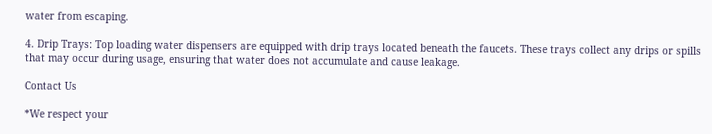water from escaping.

4. Drip Trays: Top loading water dispensers are equipped with drip trays located beneath the faucets. These trays collect any drips or spills that may occur during usage, ensuring that water does not accumulate and cause leakage.

Contact Us

*We respect your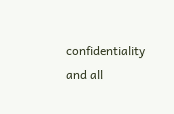confidentiality and all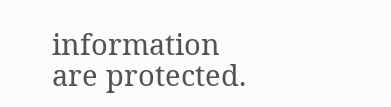information are protected.